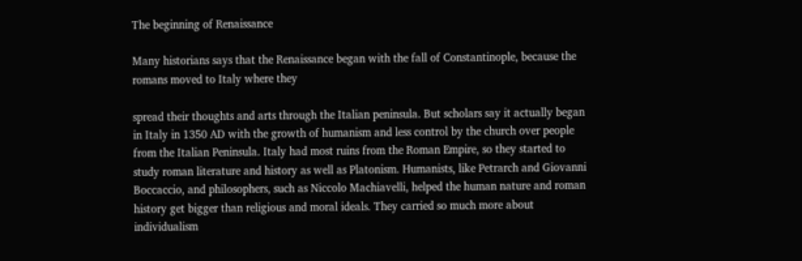The beginning of Renaissance

Many historians says that the Renaissance began with the fall of Constantinople, because the romans moved to Italy where they

spread their thoughts and arts through the Italian peninsula. But scholars say it actually began in Italy in 1350 AD with the growth of humanism and less control by the church over people from the Italian Peninsula. Italy had most ruins from the Roman Empire, so they started to study roman literature and history as well as Platonism. Humanists, like Petrarch and Giovanni Boccaccio, and philosophers, such as Niccolo Machiavelli, helped the human nature and roman history get bigger than religious and moral ideals. They carried so much more about individualism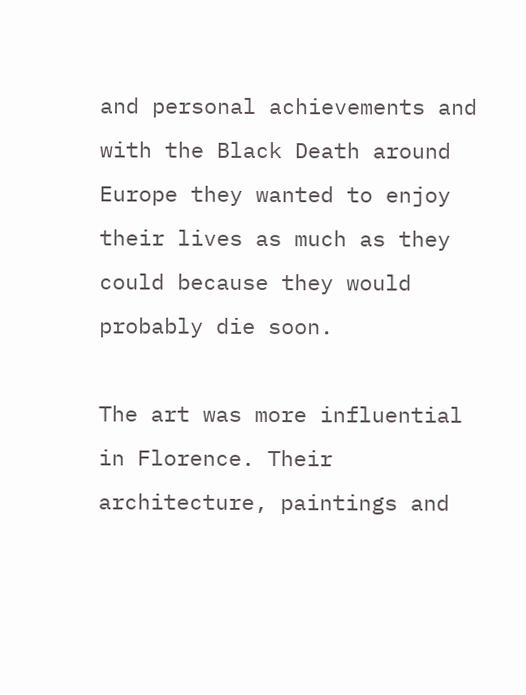and personal achievements and with the Black Death around Europe they wanted to enjoy their lives as much as they could because they would probably die soon.

The art was more influential in Florence. Their architecture, paintings and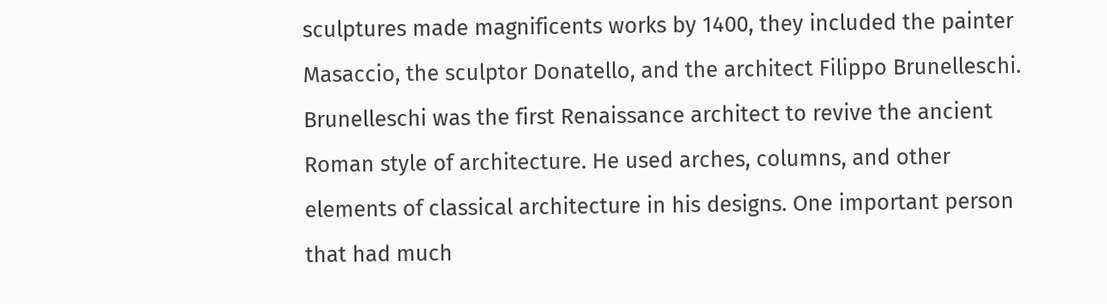sculptures made magnificents works by 1400, they included the painter Masaccio, the sculptor Donatello, and the architect Filippo Brunelleschi. Brunelleschi was the first Renaissance architect to revive the ancient Roman style of architecture. He used arches, columns, and other elements of classical architecture in his designs. One important person that had much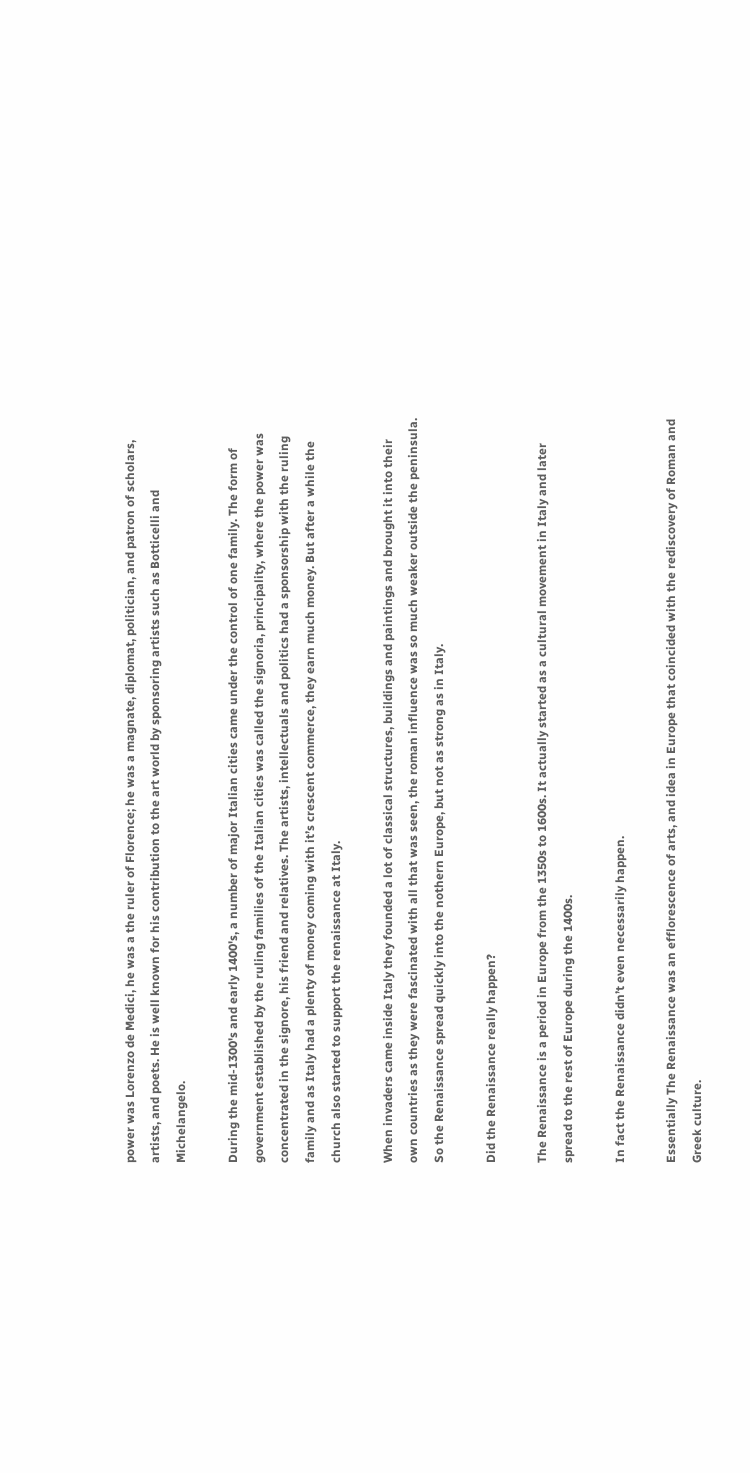power was Lorenzo de Medici, he was a the ruler of Florence; he was a magnate, diplomat, politician, and patron of scholars, artists, and poets. He is well known for his contribution to the art world by sponsoring artists such as Botticelli and Michelangelo.

During the mid-1300's and early 1400's, a number of major Italian cities came under the control of one family. The form of government established by the ruling families of the Italian cities was called the signoria, principality, where the power was concentrated in the signore, his friend and relatives. The artists, intellectuals and politics had a sponsorship with the ruling family and as Italy had a plenty of money coming with it’s crescent commerce, they earn much money. But after a while the church also started to support the renaissance at Italy.

When invaders came inside Italy they founded a lot of classical structures, buildings and paintings and brought it into their own countries as they were fascinated with all that was seen, the roman influence was so much weaker outside the peninsula. So the Renaissance spread quickly into the nothern Europe, but not as strong as in Italy.

Did the Renaissance really happen?

The Renaissance is a period in Europe from the 1350s to 1600s. It actually started as a cultural movement in Italy and later spread to the rest of Europe during the 1400s.

In fact the Renaissance didn’t even necessarily happen.

Essentially The Renaissance was an efflorescence of arts, and idea in Europe that coincided with the rediscovery of Roman and Greek culture.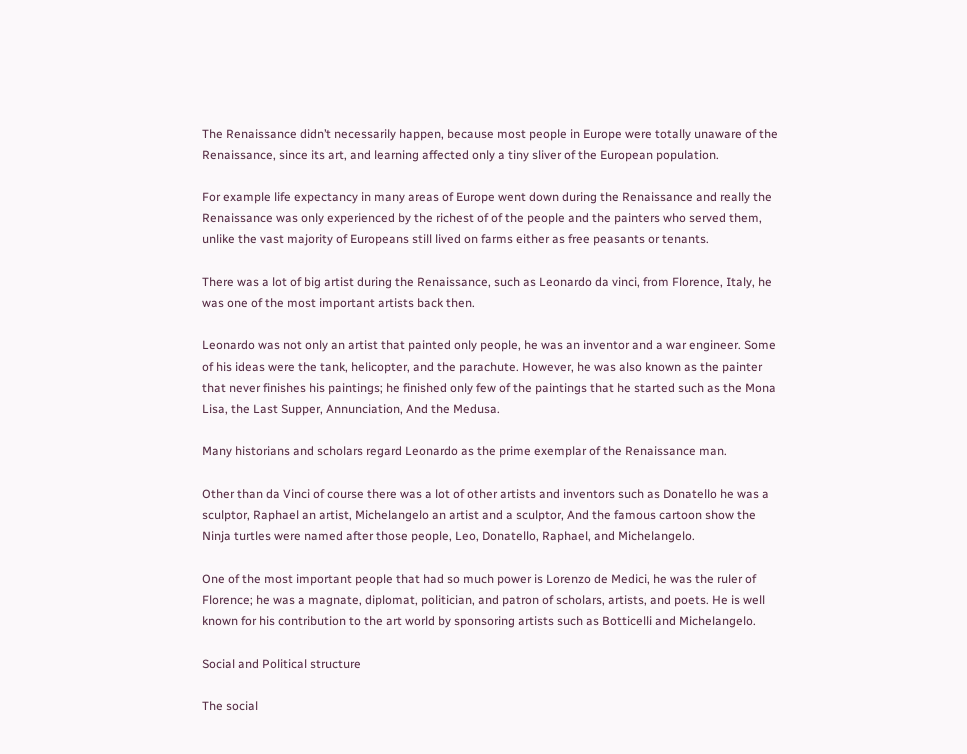The Renaissance didn’t necessarily happen, because most people in Europe were totally unaware of the Renaissance, since its art, and learning affected only a tiny sliver of the European population.

For example life expectancy in many areas of Europe went down during the Renaissance and really the Renaissance was only experienced by the richest of of the people and the painters who served them, unlike the vast majority of Europeans still lived on farms either as free peasants or tenants.

There was a lot of big artist during the Renaissance, such as Leonardo da vinci, from Florence, Italy, he was one of the most important artists back then.

Leonardo was not only an artist that painted only people, he was an inventor and a war engineer. Some of his ideas were the tank, helicopter, and the parachute. However, he was also known as the painter that never finishes his paintings; he finished only few of the paintings that he started such as the Mona Lisa, the Last Supper, Annunciation, And the Medusa.

Many historians and scholars regard Leonardo as the prime exemplar of the Renaissance man.

Other than da Vinci of course there was a lot of other artists and inventors such as Donatello he was a sculptor, Raphael an artist, Michelangelo an artist and a sculptor, And the famous cartoon show the Ninja turtles were named after those people, Leo, Donatello, Raphael, and Michelangelo.

One of the most important people that had so much power is Lorenzo de Medici, he was the ruler of Florence; he was a magnate, diplomat, politician, and patron of scholars, artists, and poets. He is well known for his contribution to the art world by sponsoring artists such as Botticelli and Michelangelo.

Social and Political structure

The social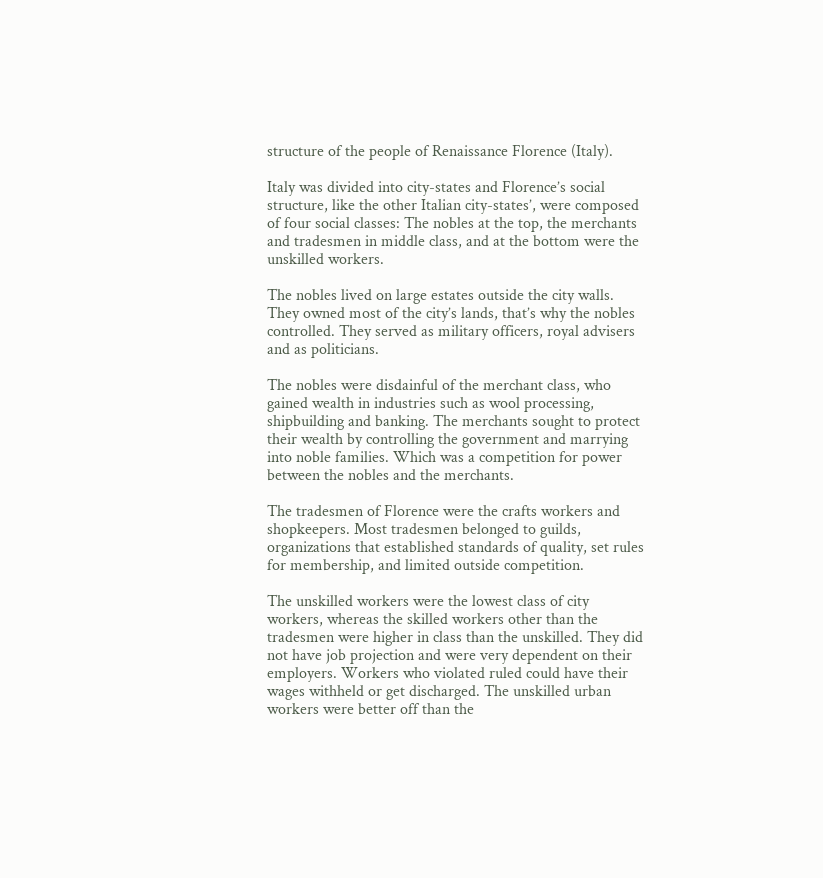structure of the people of Renaissance Florence (Italy).

Italy was divided into city-states and Florence’s social structure, like the other Italian city-states’, were composed of four social classes: The nobles at the top, the merchants and tradesmen in middle class, and at the bottom were the unskilled workers.

The nobles lived on large estates outside the city walls. They owned most of the city’s lands, that’s why the nobles controlled. They served as military officers, royal advisers and as politicians.

The nobles were disdainful of the merchant class, who gained wealth in industries such as wool processing, shipbuilding and banking. The merchants sought to protect their wealth by controlling the government and marrying into noble families. Which was a competition for power between the nobles and the merchants.

The tradesmen of Florence were the crafts workers and shopkeepers. Most tradesmen belonged to guilds, organizations that established standards of quality, set rules for membership, and limited outside competition.

The unskilled workers were the lowest class of city workers, whereas the skilled workers other than the tradesmen were higher in class than the unskilled. They did not have job projection and were very dependent on their employers. Workers who violated ruled could have their wages withheld or get discharged. The unskilled urban workers were better off than the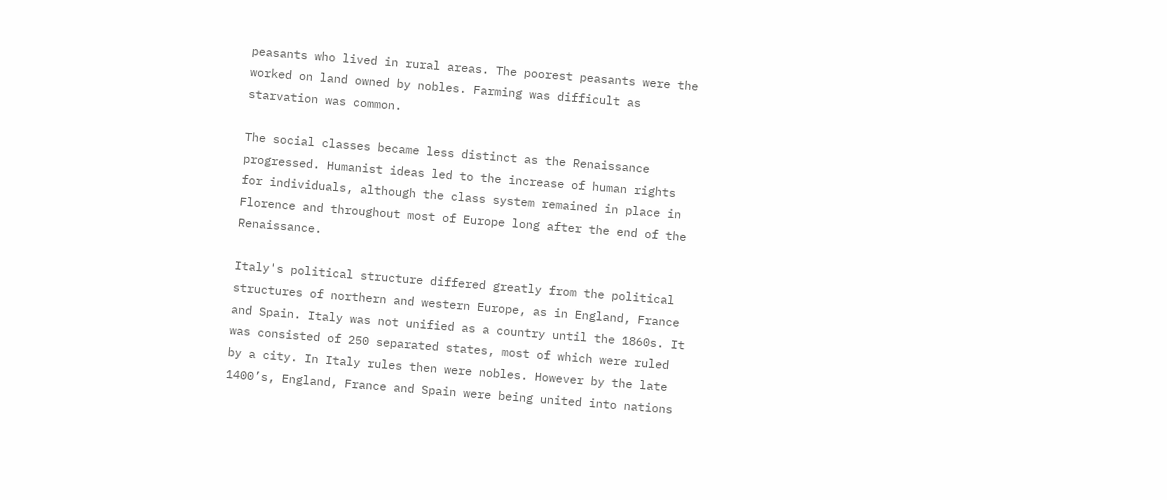peasants who lived in rural areas. The poorest peasants were the worked on land owned by nobles. Farming was difficult as starvation was common.

The social classes became less distinct as the Renaissance progressed. Humanist ideas led to the increase of human rights for individuals, although the class system remained in place in Florence and throughout most of Europe long after the end of the Renaissance.

Italy's political structure differed greatly from the political structures of northern and western Europe, as in England, France and Spain. Italy was not unified as a country until the 1860s. It was consisted of 250 separated states, most of which were ruled by a city. In Italy rules then were nobles. However by the late 1400’s, England, France and Spain were being united into nations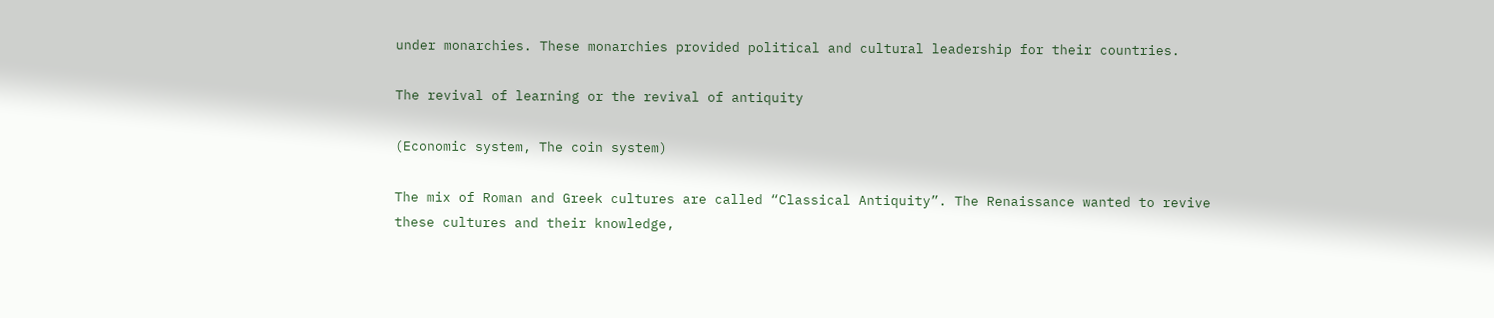under monarchies. These monarchies provided political and cultural leadership for their countries.

The revival of learning or the revival of antiquity

(Economic system, The coin system)

The mix of Roman and Greek cultures are called “Classical Antiquity”. The Renaissance wanted to revive these cultures and their knowledge,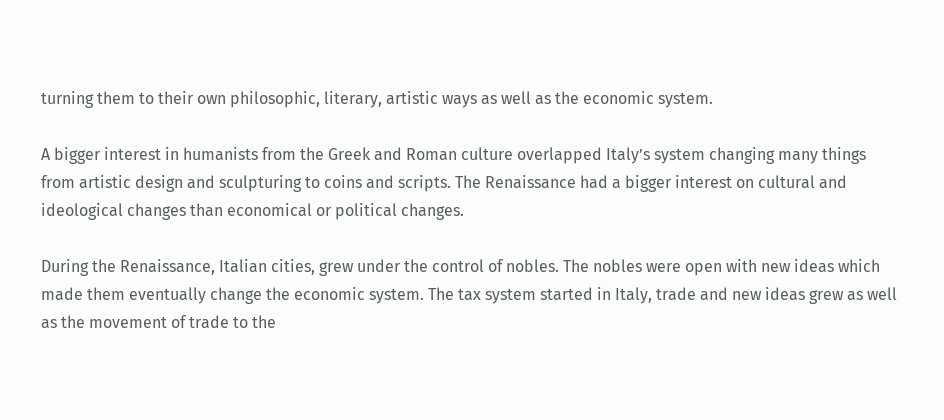turning them to their own philosophic, literary, artistic ways as well as the economic system.

A bigger interest in humanists from the Greek and Roman culture overlapped Italy’s system changing many things from artistic design and sculpturing to coins and scripts. The Renaissance had a bigger interest on cultural and ideological changes than economical or political changes.

During the Renaissance, Italian cities, grew under the control of nobles. The nobles were open with new ideas which made them eventually change the economic system. The tax system started in Italy, trade and new ideas grew as well as the movement of trade to the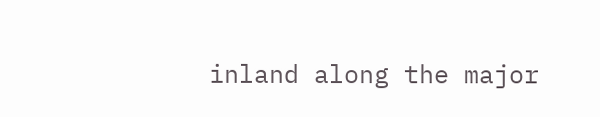inland along the major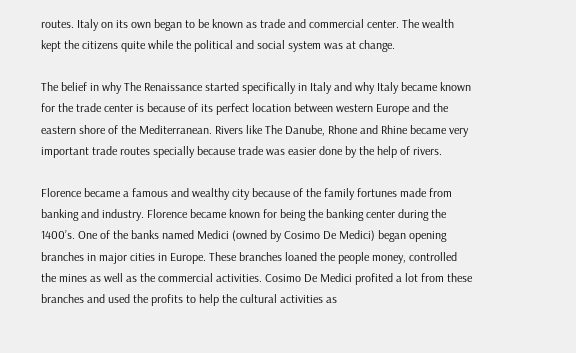routes. Italy on its own began to be known as trade and commercial center. The wealth kept the citizens quite while the political and social system was at change.

The belief in why The Renaissance started specifically in Italy and why Italy became known for the trade center is because of its perfect location between western Europe and the eastern shore of the Mediterranean. Rivers like The Danube, Rhone and Rhine became very important trade routes specially because trade was easier done by the help of rivers.

Florence became a famous and wealthy city because of the family fortunes made from banking and industry. Florence became known for being the banking center during the 1400’s. One of the banks named Medici (owned by Cosimo De Medici) began opening branches in major cities in Europe. These branches loaned the people money, controlled the mines as well as the commercial activities. Cosimo De Medici profited a lot from these branches and used the profits to help the cultural activities as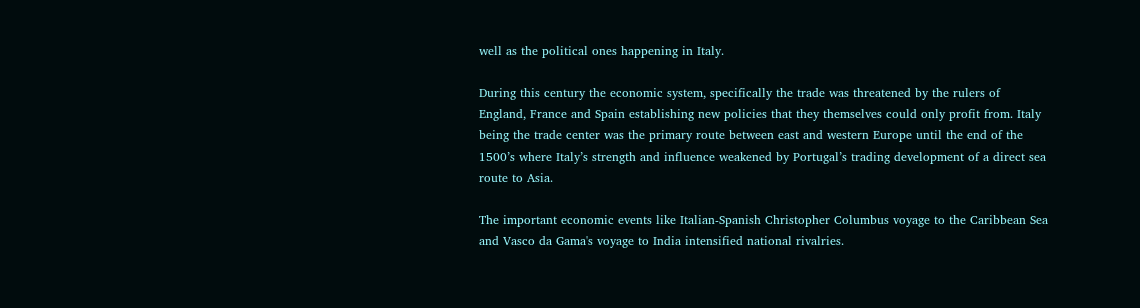well as the political ones happening in Italy.

During this century the economic system, specifically the trade was threatened by the rulers of England, France and Spain establishing new policies that they themselves could only profit from. Italy being the trade center was the primary route between east and western Europe until the end of the 1500’s where Italy’s strength and influence weakened by Portugal’s trading development of a direct sea route to Asia.

The important economic events like Italian-Spanish Christopher Columbus voyage to the Caribbean Sea and Vasco da Gama's voyage to India intensified national rivalries.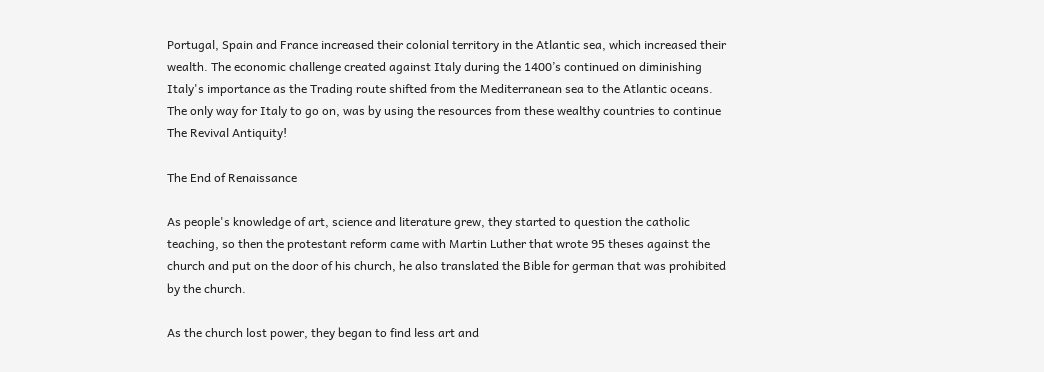Portugal, Spain and France increased their colonial territory in the Atlantic sea, which increased their wealth. The economic challenge created against Italy during the 1400’s continued on diminishing Italy's importance as the Trading route shifted from the Mediterranean sea to the Atlantic oceans. The only way for Italy to go on, was by using the resources from these wealthy countries to continue The Revival Antiquity!

The End of Renaissance

As people's knowledge of art, science and literature grew, they started to question the catholic teaching, so then the protestant reform came with Martin Luther that wrote 95 theses against the church and put on the door of his church, he also translated the Bible for german that was prohibited by the church.

As the church lost power, they began to find less art and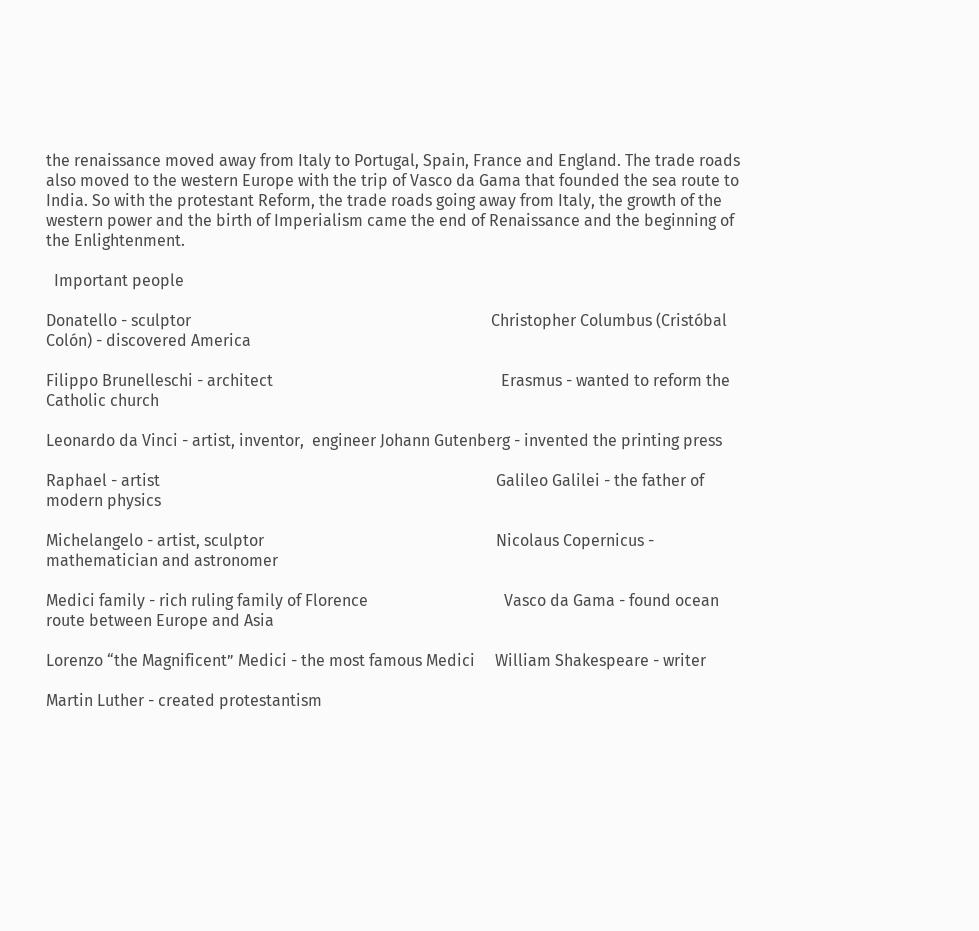the renaissance moved away from Italy to Portugal, Spain, France and England. The trade roads also moved to the western Europe with the trip of Vasco da Gama that founded the sea route to India. So with the protestant Reform, the trade roads going away from Italy, the growth of the western power and the birth of Imperialism came the end of Renaissance and the beginning of the Enlightenment.

  Important people

Donatello - sculptor                                                                           Christopher Columbus (Cristóbal Colón) - discovered America

Filippo Brunelleschi - architect                                                         Erasmus - wanted to reform the Catholic church

Leonardo da Vinci - artist, inventor,  engineer Johann Gutenberg - invented the printing press

Raphael - artist                                                                                    Galileo Galilei - the father of modern physics

Michelangelo - artist, sculptor                                                          Nicolaus Copernicus - mathematician and astronomer

Medici family - rich ruling family of Florence                                  Vasco da Gama - found ocean route between Europe and Asia

Lorenzo “the Magnificent” Medici - the most famous Medici     William Shakespeare - writer

Martin Luther - created protestantism